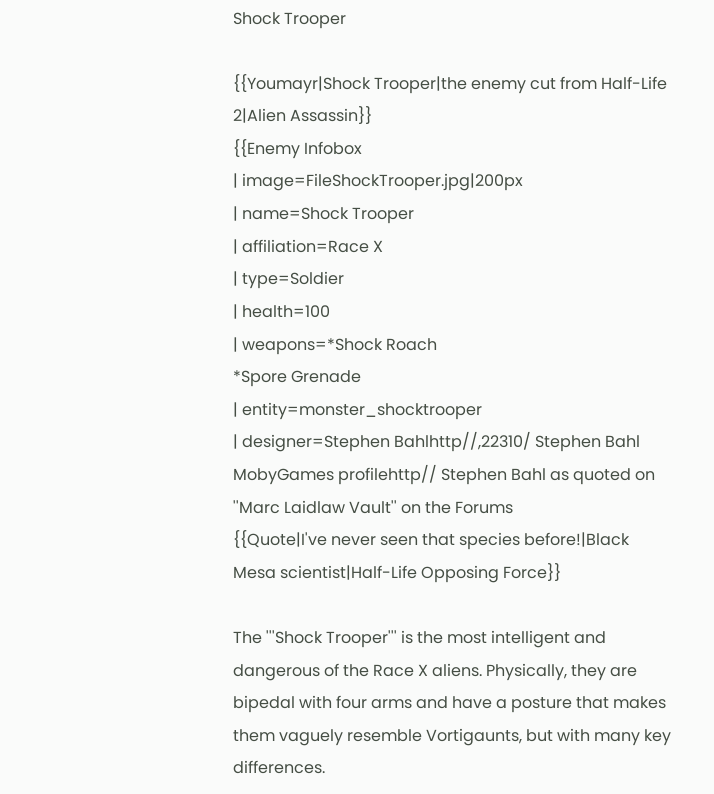Shock Trooper

{{Youmayr|Shock Trooper|the enemy cut from Half-Life 2|Alien Assassin}}
{{Enemy Infobox
| image=FileShockTrooper.jpg|200px
| name=Shock Trooper
| affiliation=Race X
| type=Soldier
| health=100
| weapons=*Shock Roach
*Spore Grenade
| entity=monster_shocktrooper
| designer=Stephen Bahlhttp//,22310/ Stephen Bahl MobyGames profilehttp// Stephen Bahl as quoted on ''Marc Laidlaw Vault'' on the Forums
{{Quote|I've never seen that species before!|Black Mesa scientist|Half-Life Opposing Force}}

The '''Shock Trooper''' is the most intelligent and dangerous of the Race X aliens. Physically, they are bipedal with four arms and have a posture that makes them vaguely resemble Vortigaunts, but with many key differences.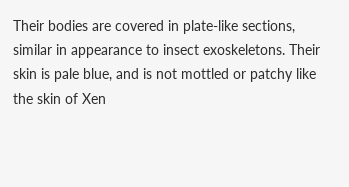Their bodies are covered in plate-like sections, similar in appearance to insect exoskeletons. Their skin is pale blue, and is not mottled or patchy like the skin of Xen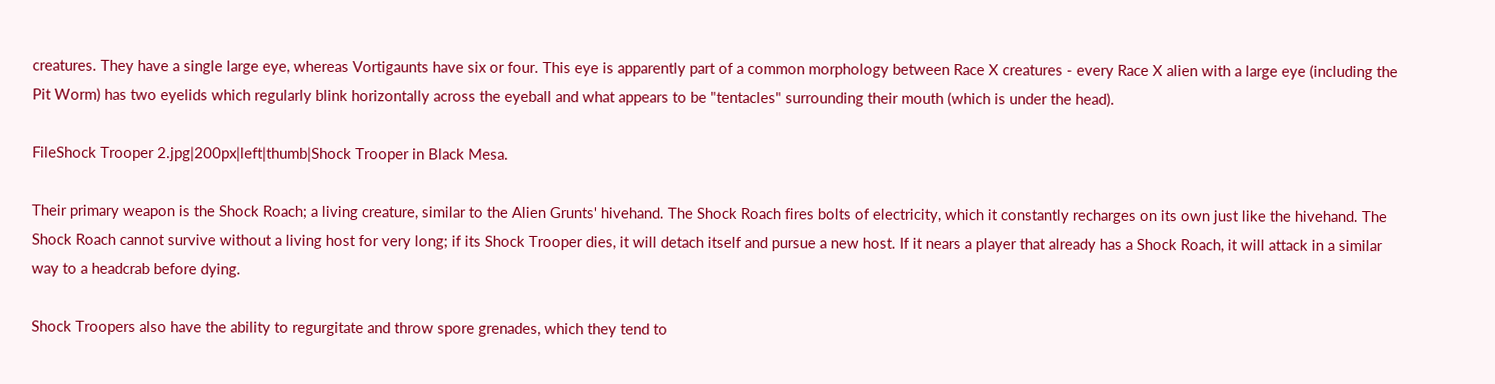creatures. They have a single large eye, whereas Vortigaunts have six or four. This eye is apparently part of a common morphology between Race X creatures - every Race X alien with a large eye (including the Pit Worm) has two eyelids which regularly blink horizontally across the eyeball and what appears to be "tentacles" surrounding their mouth (which is under the head).

FileShock Trooper 2.jpg|200px|left|thumb|Shock Trooper in Black Mesa.

Their primary weapon is the Shock Roach; a living creature, similar to the Alien Grunts' hivehand. The Shock Roach fires bolts of electricity, which it constantly recharges on its own just like the hivehand. The Shock Roach cannot survive without a living host for very long; if its Shock Trooper dies, it will detach itself and pursue a new host. If it nears a player that already has a Shock Roach, it will attack in a similar way to a headcrab before dying.

Shock Troopers also have the ability to regurgitate and throw spore grenades, which they tend to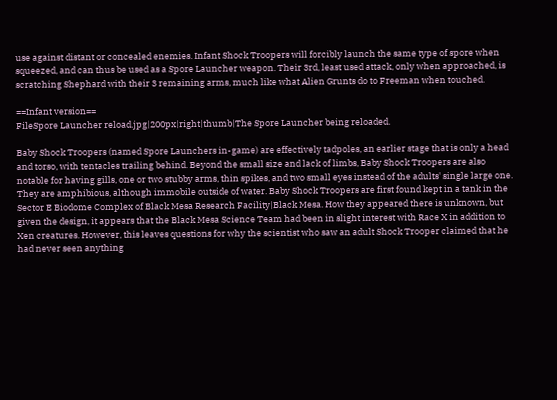use against distant or concealed enemies. Infant Shock Troopers will forcibly launch the same type of spore when squeezed, and can thus be used as a Spore Launcher weapon. Their 3rd, least used attack, only when approached, is scratching Shephard with their 3 remaining arms, much like what Alien Grunts do to Freeman when touched.

==Infant version==
FileSpore Launcher reload.jpg|200px|right|thumb|The Spore Launcher being reloaded.

Baby Shock Troopers (named Spore Launchers in-game) are effectively tadpoles, an earlier stage that is only a head and torso, with tentacles trailing behind. Beyond the small size and lack of limbs, Baby Shock Troopers are also notable for having gills, one or two stubby arms, thin spikes, and two small eyes instead of the adults' single large one. They are amphibious, although immobile outside of water. Baby Shock Troopers are first found kept in a tank in the Sector E Biodome Complex of Black Mesa Research Facility|Black Mesa. How they appeared there is unknown, but given the design, it appears that the Black Mesa Science Team had been in slight interest with Race X in addition to Xen creatures. However, this leaves questions for why the scientist who saw an adult Shock Trooper claimed that he had never seen anything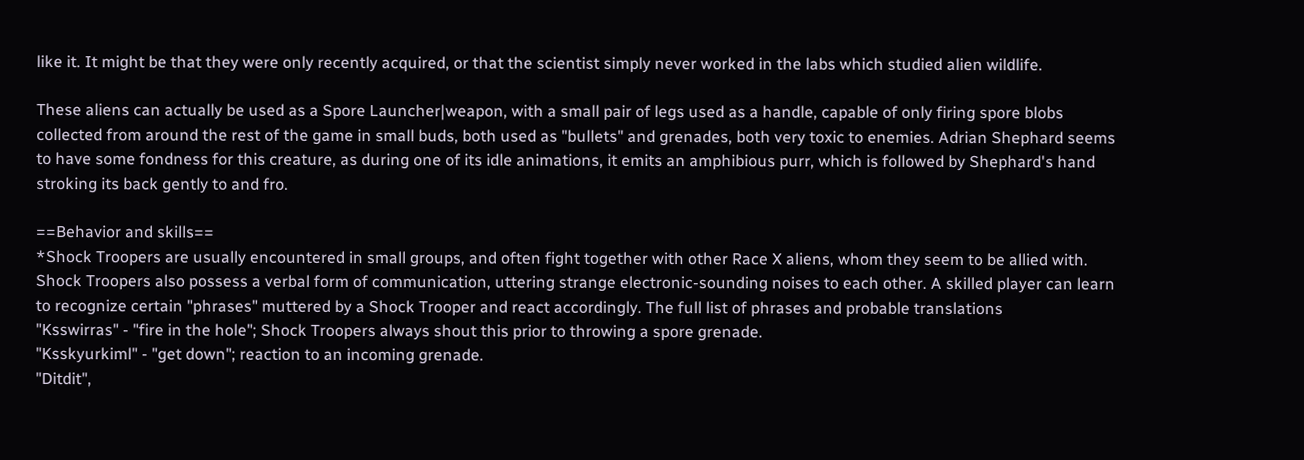like it. It might be that they were only recently acquired, or that the scientist simply never worked in the labs which studied alien wildlife.

These aliens can actually be used as a Spore Launcher|weapon, with a small pair of legs used as a handle, capable of only firing spore blobs collected from around the rest of the game in small buds, both used as "bullets" and grenades, both very toxic to enemies. Adrian Shephard seems to have some fondness for this creature, as during one of its idle animations, it emits an amphibious purr, which is followed by Shephard's hand stroking its back gently to and fro.

==Behavior and skills==
*Shock Troopers are usually encountered in small groups, and often fight together with other Race X aliens, whom they seem to be allied with. Shock Troopers also possess a verbal form of communication, uttering strange electronic-sounding noises to each other. A skilled player can learn to recognize certain "phrases" muttered by a Shock Trooper and react accordingly. The full list of phrases and probable translations
"Ksswirras" - "fire in the hole"; Shock Troopers always shout this prior to throwing a spore grenade.
"Ksskyurkiml" - "get down"; reaction to an incoming grenade.
"Ditdit",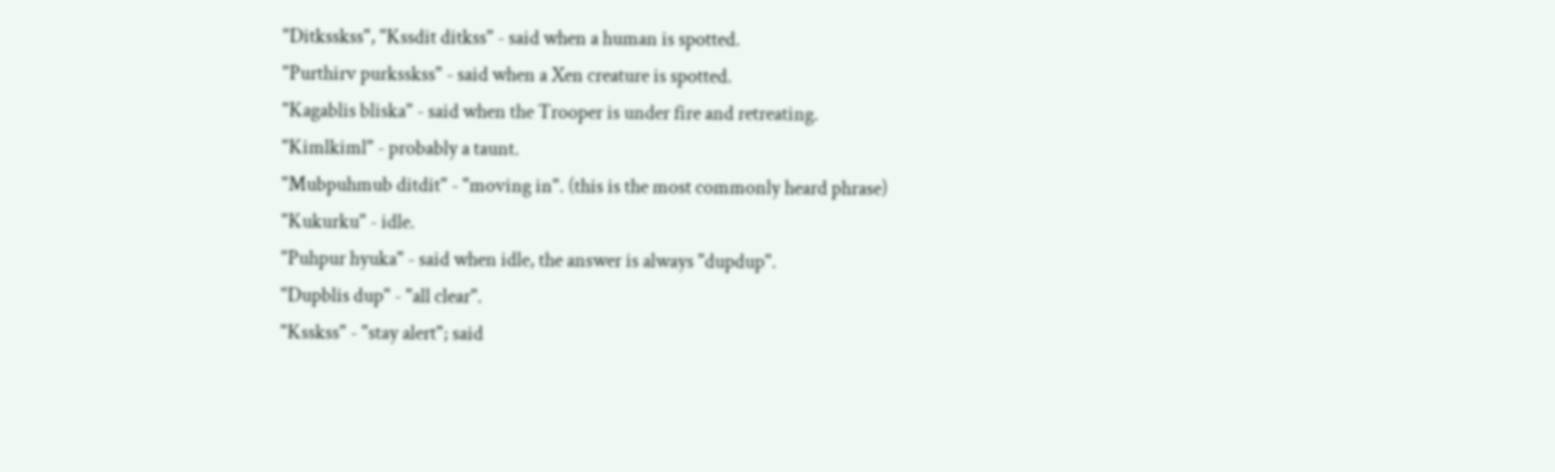"Ditksskss", "Kssdit ditkss" - said when a human is spotted.
"Purthirv purksskss" - said when a Xen creature is spotted.
"Kagablis bliska" - said when the Trooper is under fire and retreating.
"Kimlkiml" - probably a taunt.
"Mubpuhmub ditdit" - "moving in". (this is the most commonly heard phrase)
"Kukurku" - idle.
"Puhpur hyuka" - said when idle, the answer is always "dupdup".
"Dupblis dup" - "all clear".
"Ksskss" - "stay alert"; said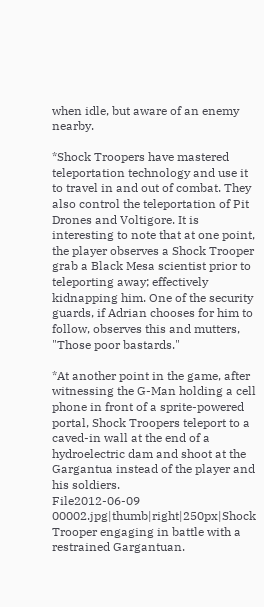when idle, but aware of an enemy nearby.

*Shock Troopers have mastered teleportation technology and use it to travel in and out of combat. They also control the teleportation of Pit Drones and Voltigore. It is interesting to note that at one point, the player observes a Shock Trooper grab a Black Mesa scientist prior to teleporting away; effectively kidnapping him. One of the security guards, if Adrian chooses for him to follow, observes this and mutters, "Those poor bastards."

*At another point in the game, after witnessing the G-Man holding a cell phone in front of a sprite-powered portal, Shock Troopers teleport to a caved-in wall at the end of a hydroelectric dam and shoot at the Gargantua instead of the player and his soldiers.
File2012-06-09 00002.jpg|thumb|right|250px|Shock Trooper engaging in battle with a restrained Gargantuan.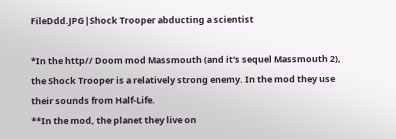FileDdd.JPG|Shock Trooper abducting a scientist

*In the http// Doom mod Massmouth (and it's sequel Massmouth 2), the Shock Trooper is a relatively strong enemy. In the mod they use their sounds from Half-Life.
**In the mod, the planet they live on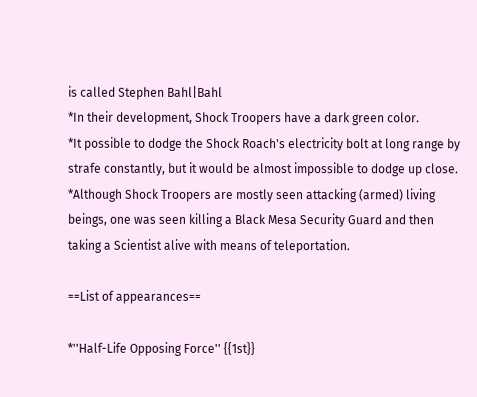is called Stephen Bahl|Bahl
*In their development, Shock Troopers have a dark green color.
*It possible to dodge the Shock Roach's electricity bolt at long range by strafe constantly, but it would be almost impossible to dodge up close.
*Although Shock Troopers are mostly seen attacking (armed) living beings, one was seen killing a Black Mesa Security Guard and then taking a Scientist alive with means of teleportation.

==List of appearances==

*''Half-Life Opposing Force'' {{1st}}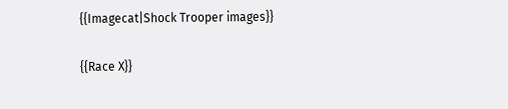{{Imagecat|Shock Trooper images}}

{{Race X}}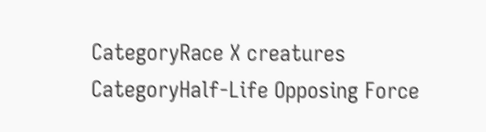CategoryRace X creatures
CategoryHalf-Life Opposing Force